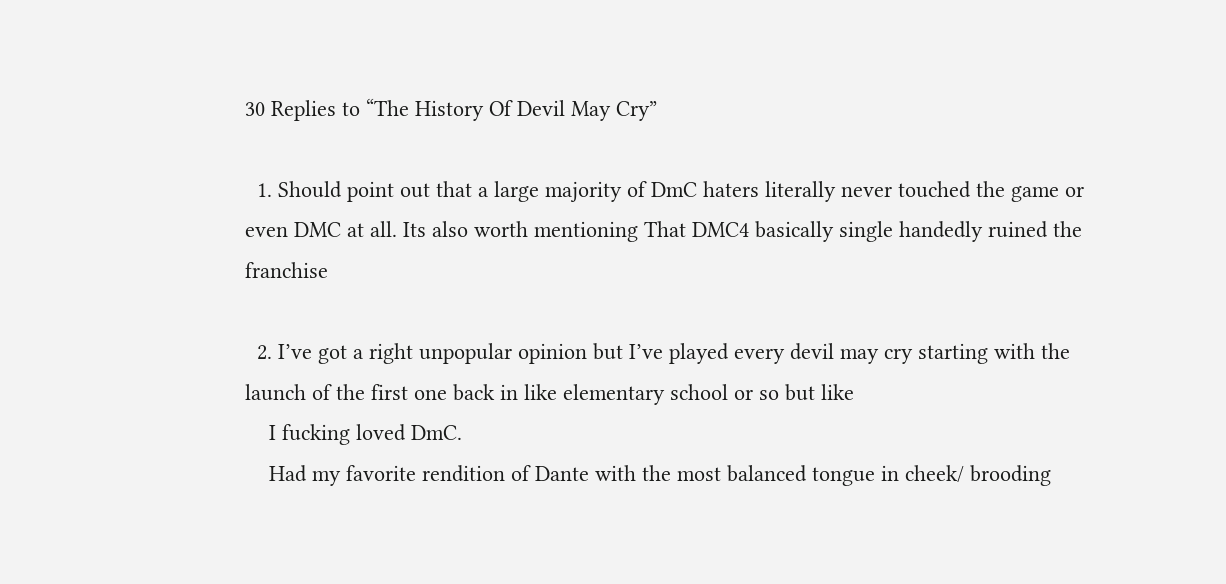30 Replies to “The History Of Devil May Cry”

  1. Should point out that a large majority of DmC haters literally never touched the game or even DMC at all. Its also worth mentioning That DMC4 basically single handedly ruined the franchise

  2. I’ve got a right unpopular opinion but I’ve played every devil may cry starting with the launch of the first one back in like elementary school or so but like
    I fucking loved DmC.
    Had my favorite rendition of Dante with the most balanced tongue in cheek/ brooding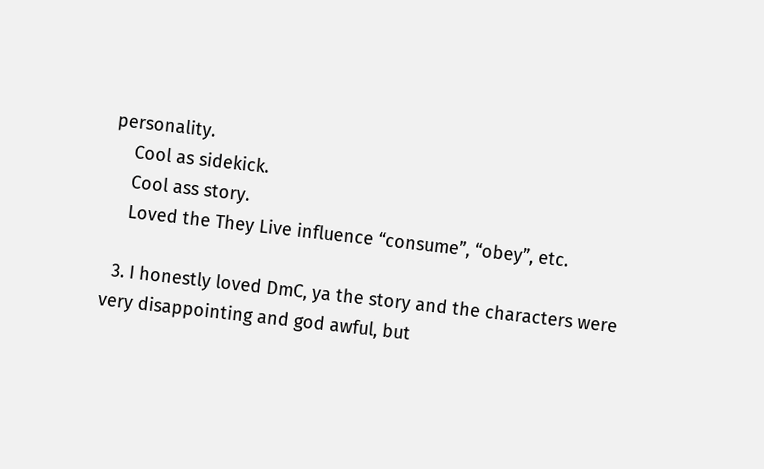personality.
    Cool as sidekick.
    Cool ass story.
    Loved the They Live influence “consume”, “obey”, etc.

  3. I honestly loved DmC, ya the story and the characters were very disappointing and god awful, but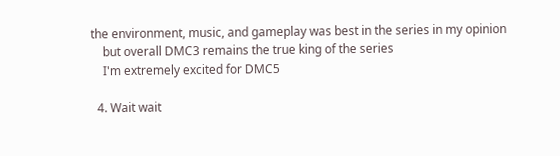the environment, music, and gameplay was best in the series in my opinion
    but overall DMC3 remains the true king of the series
    I'm extremely excited for DMC5

  4. Wait wait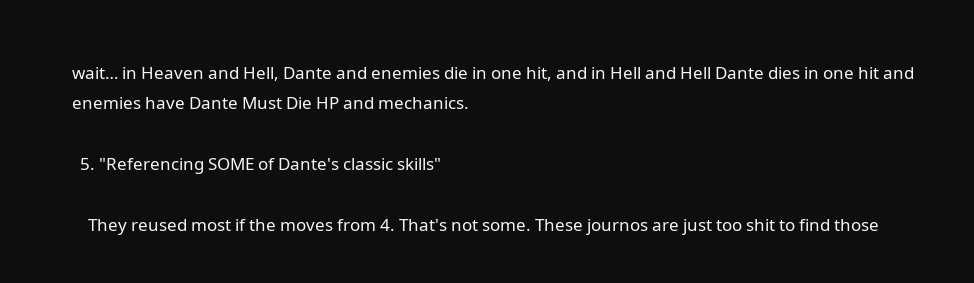wait… in Heaven and Hell, Dante and enemies die in one hit, and in Hell and Hell Dante dies in one hit and enemies have Dante Must Die HP and mechanics.

  5. "Referencing SOME of Dante's classic skills"

    They reused most if the moves from 4. That's not some. These journos are just too shit to find those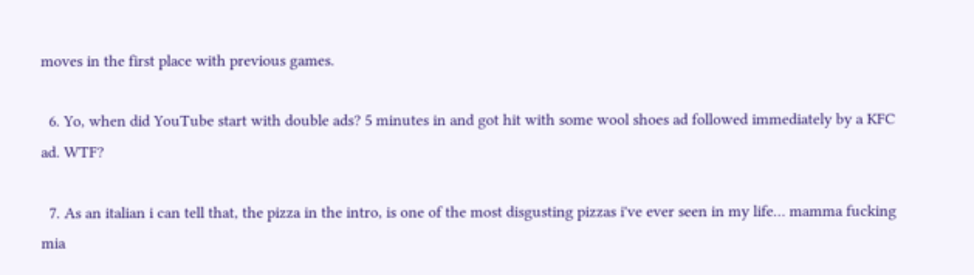moves in the first place with previous games.

  6. Yo, when did YouTube start with double ads? 5 minutes in and got hit with some wool shoes ad followed immediately by a KFC ad. WTF?

  7. As an italian i can tell that, the pizza in the intro, is one of the most disgusting pizzas i've ever seen in my life… mamma fucking mia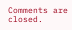Comments are closed.